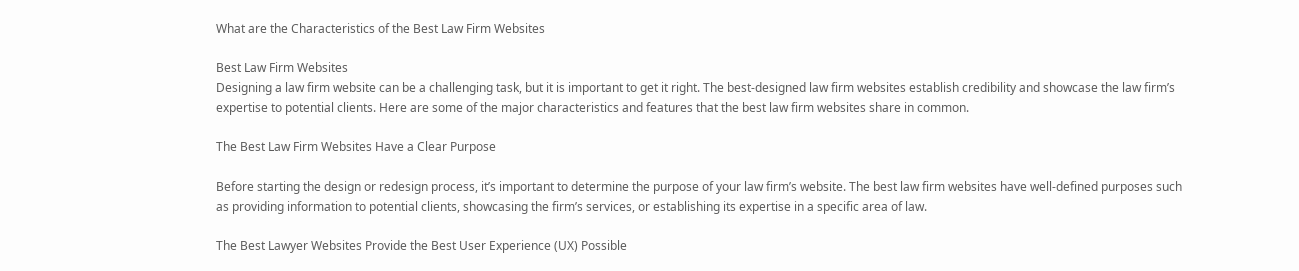What are the Characteristics of the Best Law Firm Websites

Best Law Firm Websites
Designing a law firm website can be a challenging task, but it is important to get it right. The best-designed law firm websites establish credibility and showcase the law firm’s expertise to potential clients. Here are some of the major characteristics and features that the best law firm websites share in common.

The Best Law Firm Websites Have a Clear Purpose

Before starting the design or redesign process, it’s important to determine the purpose of your law firm’s website. The best law firm websites have well-defined purposes such as providing information to potential clients, showcasing the firm’s services, or establishing its expertise in a specific area of law.

The Best Lawyer Websites Provide the Best User Experience (UX) Possible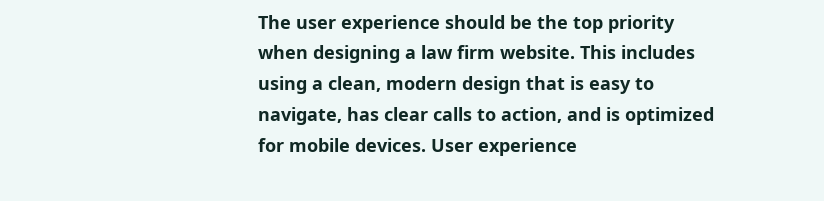The user experience should be the top priority when designing a law firm website. This includes using a clean, modern design that is easy to navigate, has clear calls to action, and is optimized for mobile devices. User experience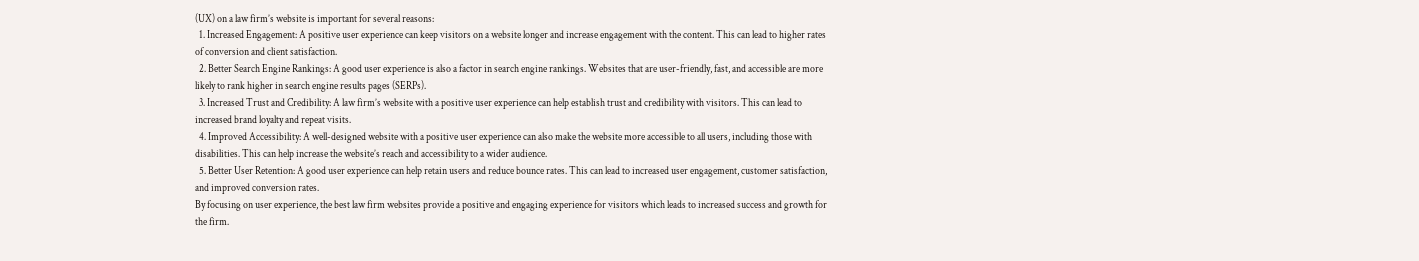(UX) on a law firm’s website is important for several reasons:
  1. Increased Engagement: A positive user experience can keep visitors on a website longer and increase engagement with the content. This can lead to higher rates of conversion and client satisfaction.
  2. Better Search Engine Rankings: A good user experience is also a factor in search engine rankings. Websites that are user-friendly, fast, and accessible are more likely to rank higher in search engine results pages (SERPs).
  3. Increased Trust and Credibility: A law firm’s website with a positive user experience can help establish trust and credibility with visitors. This can lead to increased brand loyalty and repeat visits.
  4. Improved Accessibility: A well-designed website with a positive user experience can also make the website more accessible to all users, including those with disabilities. This can help increase the website’s reach and accessibility to a wider audience.
  5. Better User Retention: A good user experience can help retain users and reduce bounce rates. This can lead to increased user engagement, customer satisfaction, and improved conversion rates.
By focusing on user experience, the best law firm websites provide a positive and engaging experience for visitors which leads to increased success and growth for the firm.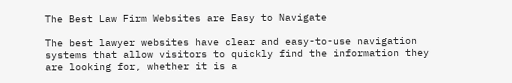The Best Law Firm Websites are Easy to Navigate

The best lawyer websites have clear and easy-to-use navigation systems that allow visitors to quickly find the information they are looking for, whether it is a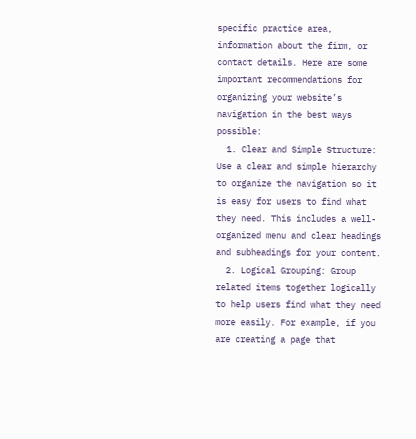specific practice area, information about the firm, or contact details. Here are some important recommendations for organizing your website’s navigation in the best ways possible:
  1. Clear and Simple Structure: Use a clear and simple hierarchy to organize the navigation so it is easy for users to find what they need. This includes a well-organized menu and clear headings and subheadings for your content.
  2. Logical Grouping: Group related items together logically to help users find what they need more easily. For example, if you are creating a page that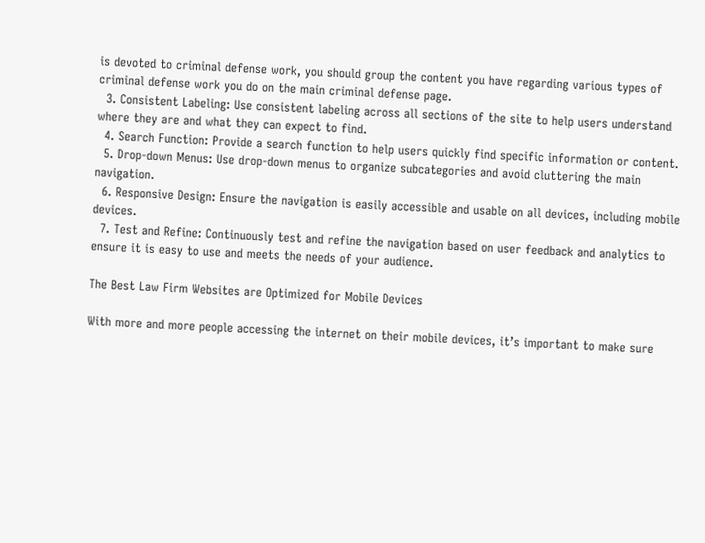is devoted to criminal defense work, you should group the content you have regarding various types of criminal defense work you do on the main criminal defense page.
  3. Consistent Labeling: Use consistent labeling across all sections of the site to help users understand where they are and what they can expect to find.
  4. Search Function: Provide a search function to help users quickly find specific information or content.
  5. Drop-down Menus: Use drop-down menus to organize subcategories and avoid cluttering the main navigation.
  6. Responsive Design: Ensure the navigation is easily accessible and usable on all devices, including mobile devices.
  7. Test and Refine: Continuously test and refine the navigation based on user feedback and analytics to ensure it is easy to use and meets the needs of your audience.

The Best Law Firm Websites are Optimized for Mobile Devices

With more and more people accessing the internet on their mobile devices, it’s important to make sure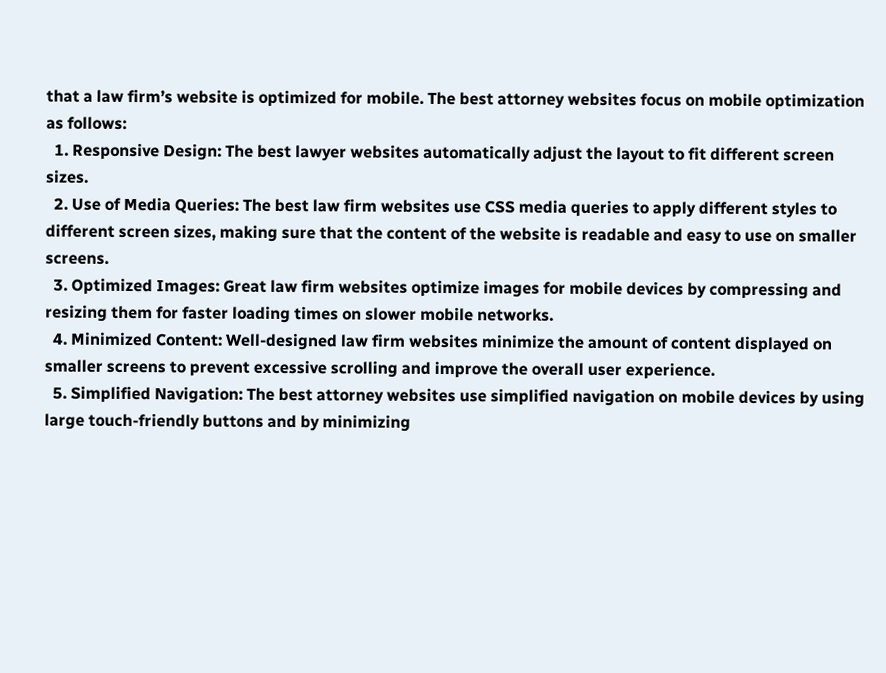that a law firm’s website is optimized for mobile. The best attorney websites focus on mobile optimization as follows:
  1. Responsive Design: The best lawyer websites automatically adjust the layout to fit different screen sizes.
  2. Use of Media Queries: The best law firm websites use CSS media queries to apply different styles to different screen sizes, making sure that the content of the website is readable and easy to use on smaller screens.
  3. Optimized Images: Great law firm websites optimize images for mobile devices by compressing and resizing them for faster loading times on slower mobile networks.
  4. Minimized Content: Well-designed law firm websites minimize the amount of content displayed on smaller screens to prevent excessive scrolling and improve the overall user experience.
  5. Simplified Navigation: The best attorney websites use simplified navigation on mobile devices by using large touch-friendly buttons and by minimizing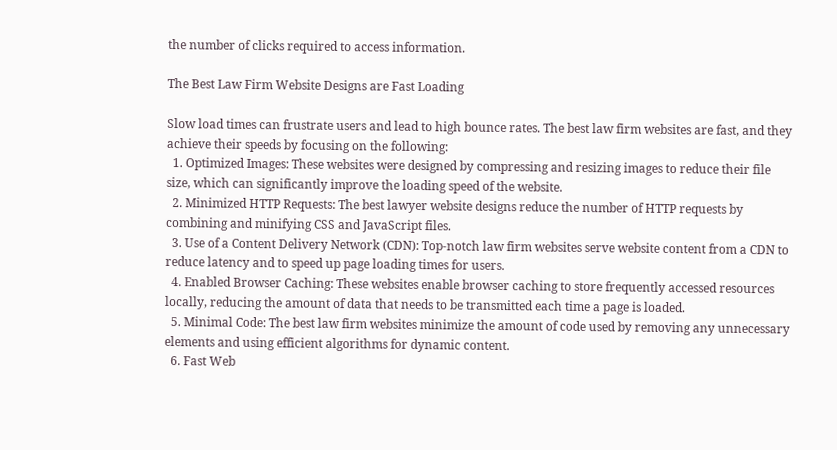the number of clicks required to access information.

The Best Law Firm Website Designs are Fast Loading

Slow load times can frustrate users and lead to high bounce rates. The best law firm websites are fast, and they achieve their speeds by focusing on the following:
  1. Optimized Images: These websites were designed by compressing and resizing images to reduce their file size, which can significantly improve the loading speed of the website.
  2. Minimized HTTP Requests: The best lawyer website designs reduce the number of HTTP requests by combining and minifying CSS and JavaScript files.
  3. Use of a Content Delivery Network (CDN): Top-notch law firm websites serve website content from a CDN to reduce latency and to speed up page loading times for users.
  4. Enabled Browser Caching: These websites enable browser caching to store frequently accessed resources locally, reducing the amount of data that needs to be transmitted each time a page is loaded.
  5. Minimal Code: The best law firm websites minimize the amount of code used by removing any unnecessary elements and using efficient algorithms for dynamic content.
  6. Fast Web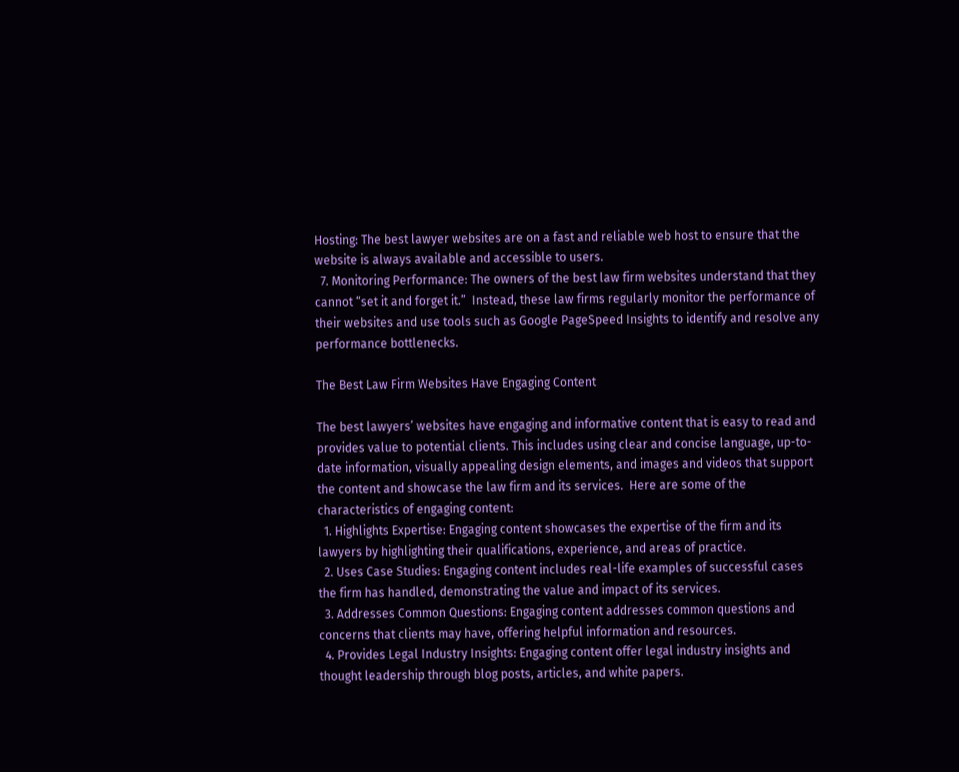Hosting: The best lawyer websites are on a fast and reliable web host to ensure that the website is always available and accessible to users.
  7. Monitoring Performance: The owners of the best law firm websites understand that they cannot “set it and forget it.”  Instead, these law firms regularly monitor the performance of their websites and use tools such as Google PageSpeed Insights to identify and resolve any performance bottlenecks.

The Best Law Firm Websites Have Engaging Content

The best lawyers’ websites have engaging and informative content that is easy to read and provides value to potential clients. This includes using clear and concise language, up-to-date information, visually appealing design elements, and images and videos that support the content and showcase the law firm and its services.  Here are some of the characteristics of engaging content:
  1. Highlights Expertise: Engaging content showcases the expertise of the firm and its lawyers by highlighting their qualifications, experience, and areas of practice.
  2. Uses Case Studies: Engaging content includes real-life examples of successful cases the firm has handled, demonstrating the value and impact of its services.
  3. Addresses Common Questions: Engaging content addresses common questions and concerns that clients may have, offering helpful information and resources.
  4. Provides Legal Industry Insights: Engaging content offer legal industry insights and thought leadership through blog posts, articles, and white papers.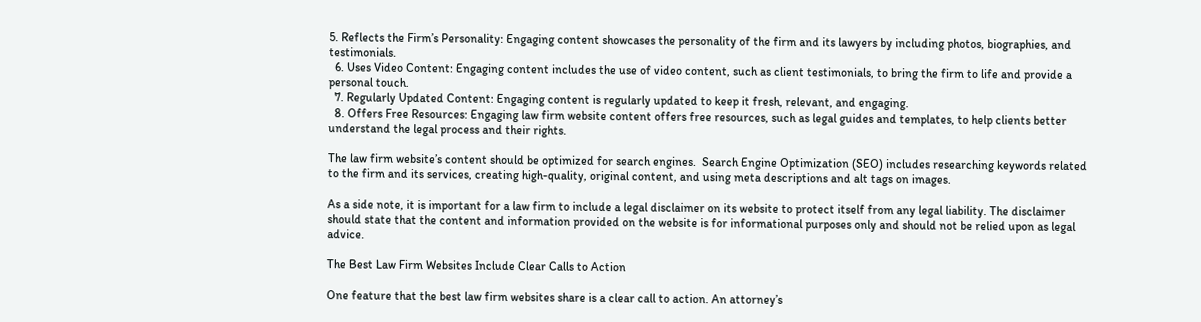5. Reflects the Firm’s Personality: Engaging content showcases the personality of the firm and its lawyers by including photos, biographies, and testimonials.
  6. Uses Video Content: Engaging content includes the use of video content, such as client testimonials, to bring the firm to life and provide a personal touch.
  7. Regularly Updated Content: Engaging content is regularly updated to keep it fresh, relevant, and engaging.
  8. Offers Free Resources: Engaging law firm website content offers free resources, such as legal guides and templates, to help clients better understand the legal process and their rights.

The law firm website’s content should be optimized for search engines.  Search Engine Optimization (SEO) includes researching keywords related to the firm and its services, creating high-quality, original content, and using meta descriptions and alt tags on images.

As a side note, it is important for a law firm to include a legal disclaimer on its website to protect itself from any legal liability. The disclaimer should state that the content and information provided on the website is for informational purposes only and should not be relied upon as legal advice.

The Best Law Firm Websites Include Clear Calls to Action

One feature that the best law firm websites share is a clear call to action. An attorney’s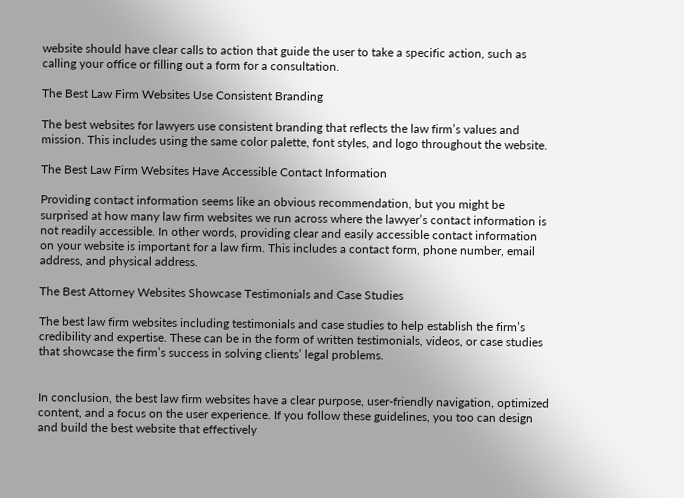website should have clear calls to action that guide the user to take a specific action, such as calling your office or filling out a form for a consultation.

The Best Law Firm Websites Use Consistent Branding

The best websites for lawyers use consistent branding that reflects the law firm’s values and mission. This includes using the same color palette, font styles, and logo throughout the website.

The Best Law Firm Websites Have Accessible Contact Information

Providing contact information seems like an obvious recommendation, but you might be surprised at how many law firm websites we run across where the lawyer’s contact information is not readily accessible. In other words, providing clear and easily accessible contact information on your website is important for a law firm. This includes a contact form, phone number, email address, and physical address.

The Best Attorney Websites Showcase Testimonials and Case Studies

The best law firm websites including testimonials and case studies to help establish the firm’s credibility and expertise. These can be in the form of written testimonials, videos, or case studies that showcase the firm’s success in solving clients’ legal problems.


In conclusion, the best law firm websites have a clear purpose, user-friendly navigation, optimized content, and a focus on the user experience. If you follow these guidelines, you too can design and build the best website that effectively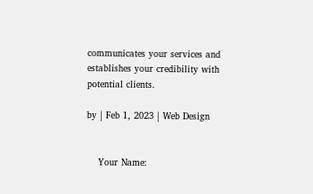communicates your services and establishes your credibility with potential clients.

by | Feb 1, 2023 | Web Design


    Your Name: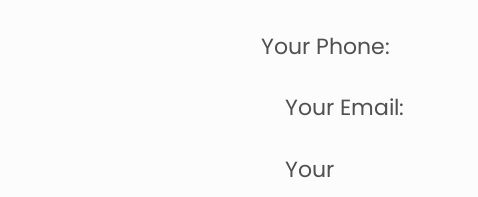Your Phone:

    Your Email:

    Your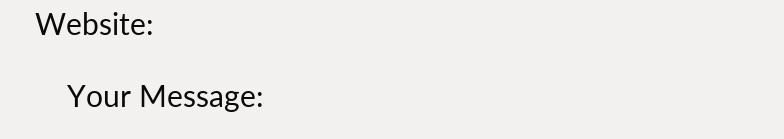Website:

    Your Message: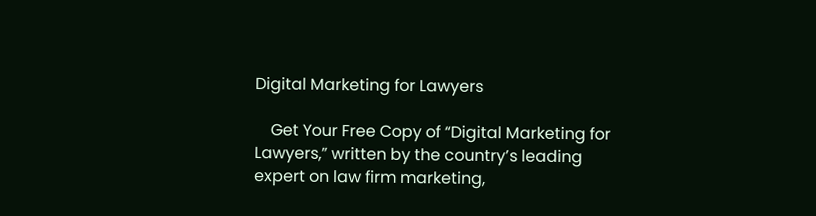Digital Marketing for Lawyers

    Get Your Free Copy of “Digital Marketing for Lawyers,” written by the country’s leading expert on law firm marketing,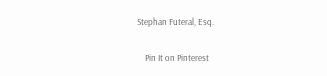Stephan Futeral, Esq.

    Pin It on Pinterest